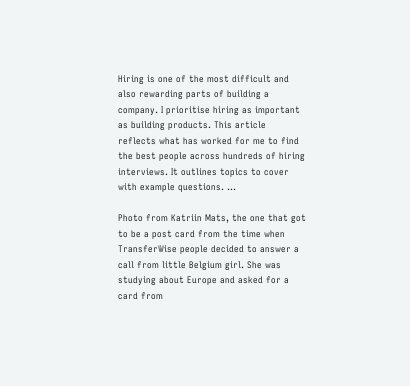Hiring is one of the most difficult and also rewarding parts of building a company. I prioritise hiring as important as building products. This article reflects what has worked for me to find the best people across hundreds of hiring interviews. It outlines topics to cover with example questions. …

Photo from Katriin Mats, the one that got to be a post card from the time when TransferWise people decided to answer a call from little Belgium girl. She was studying about Europe and asked for a card from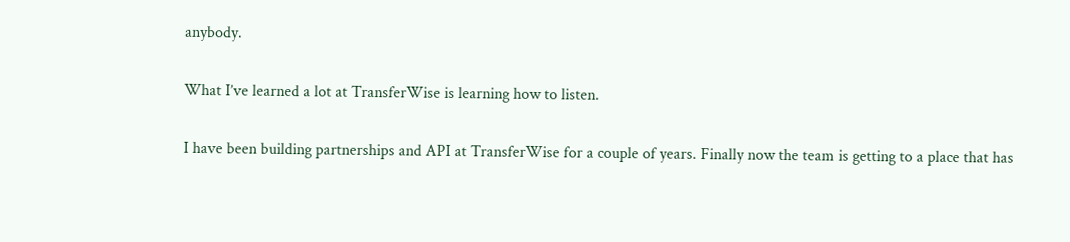anybody.

What I’ve learned a lot at TransferWise is learning how to listen.

I have been building partnerships and API at TransferWise for a couple of years. Finally now the team is getting to a place that has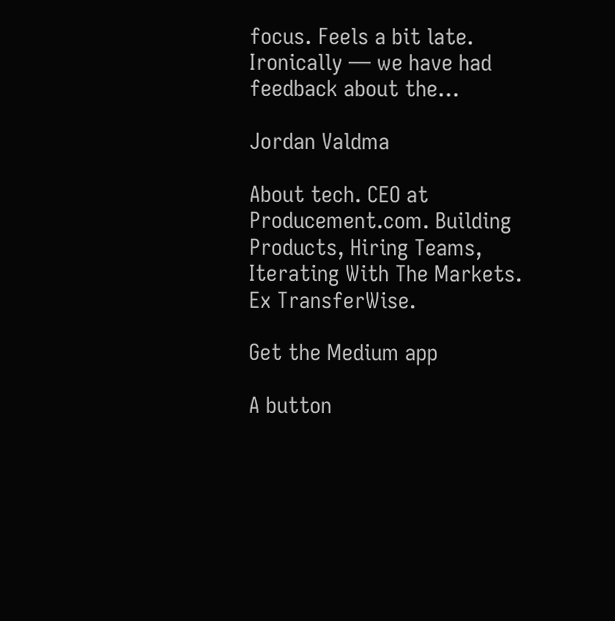focus. Feels a bit late. Ironically — we have had feedback about the…

Jordan Valdma

About tech. CEO at Producement.com. Building Products, Hiring Teams, Iterating With The Markets. Ex TransferWise.

Get the Medium app

A button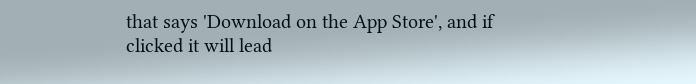that says 'Download on the App Store', and if clicked it will lead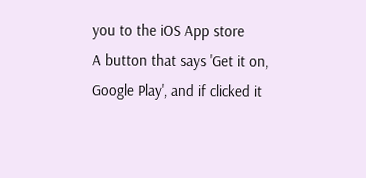you to the iOS App store
A button that says 'Get it on, Google Play', and if clicked it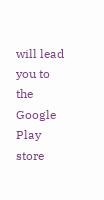will lead you to the Google Play store